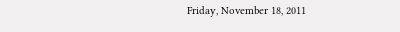Friday, November 18, 2011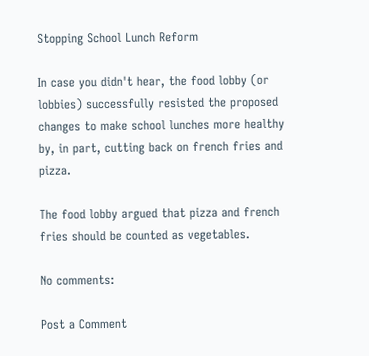Stopping School Lunch Reform

In case you didn't hear, the food lobby (or lobbies) successfully resisted the proposed changes to make school lunches more healthy by, in part, cutting back on french fries and pizza.

The food lobby argued that pizza and french fries should be counted as vegetables.

No comments:

Post a Comment